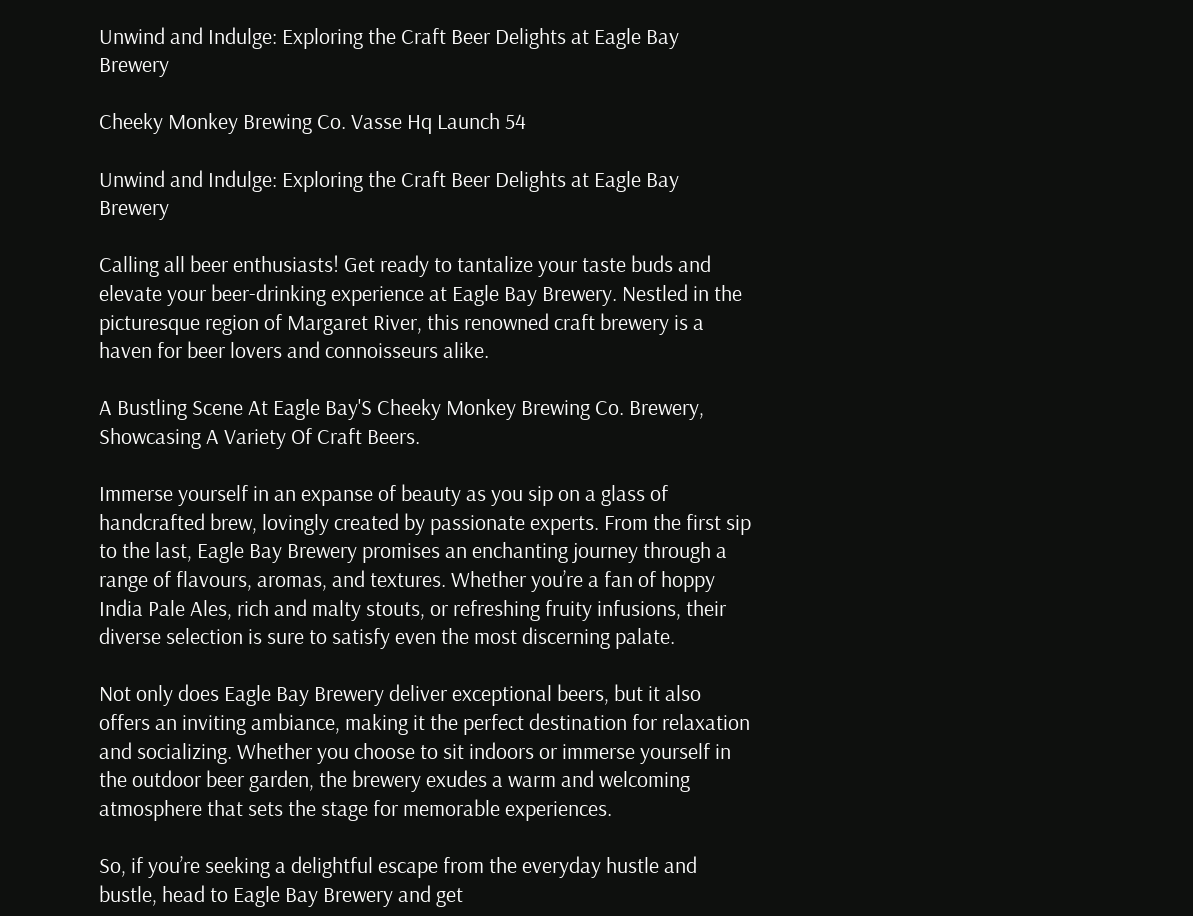Unwind and Indulge: Exploring the Craft Beer Delights at Eagle Bay Brewery

Cheeky Monkey Brewing Co. Vasse Hq Launch 54

Unwind and Indulge: Exploring the Craft Beer Delights at Eagle Bay Brewery

Calling all beer enthusiasts! Get ready to tantalize your taste buds and elevate your beer-drinking experience at Eagle Bay Brewery. Nestled in the picturesque region of Margaret River, this renowned craft brewery is a haven for beer lovers and connoisseurs alike.

A Bustling Scene At Eagle Bay'S Cheeky Monkey Brewing Co. Brewery, Showcasing A Variety Of Craft Beers.

Immerse yourself in an expanse of beauty as you sip on a glass of handcrafted brew, lovingly created by passionate experts. From the first sip to the last, Eagle Bay Brewery promises an enchanting journey through a range of flavours, aromas, and textures. Whether you’re a fan of hoppy India Pale Ales, rich and malty stouts, or refreshing fruity infusions, their diverse selection is sure to satisfy even the most discerning palate.

Not only does Eagle Bay Brewery deliver exceptional beers, but it also offers an inviting ambiance, making it the perfect destination for relaxation and socializing. Whether you choose to sit indoors or immerse yourself in the outdoor beer garden, the brewery exudes a warm and welcoming atmosphere that sets the stage for memorable experiences.

So, if you’re seeking a delightful escape from the everyday hustle and bustle, head to Eagle Bay Brewery and get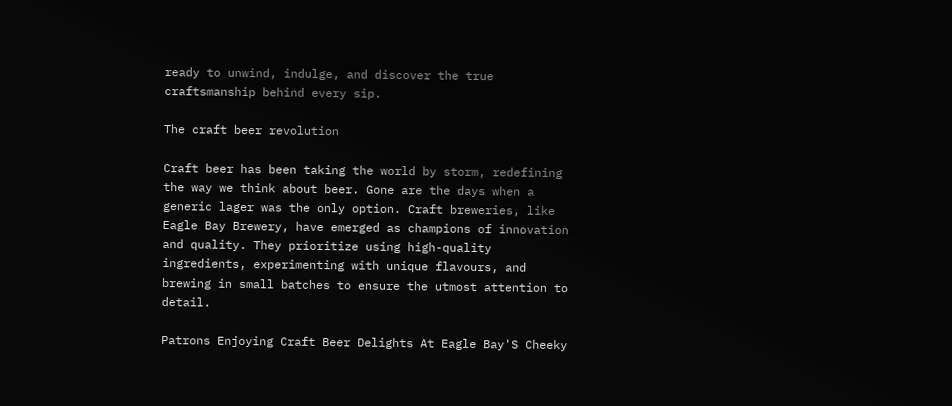ready to unwind, indulge, and discover the true craftsmanship behind every sip.

The craft beer revolution

Craft beer has been taking the world by storm, redefining the way we think about beer. Gone are the days when a generic lager was the only option. Craft breweries, like Eagle Bay Brewery, have emerged as champions of innovation and quality. They prioritize using high-quality ingredients, experimenting with unique flavours, and brewing in small batches to ensure the utmost attention to detail.

Patrons Enjoying Craft Beer Delights At Eagle Bay'S Cheeky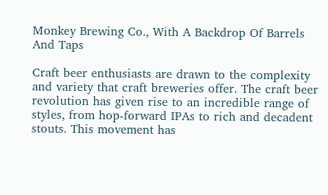Monkey Brewing Co., With A Backdrop Of Barrels And Taps

Craft beer enthusiasts are drawn to the complexity and variety that craft breweries offer. The craft beer revolution has given rise to an incredible range of styles, from hop-forward IPAs to rich and decadent stouts. This movement has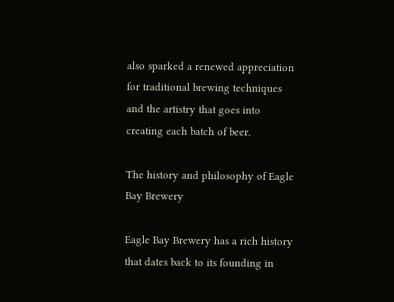also sparked a renewed appreciation for traditional brewing techniques and the artistry that goes into creating each batch of beer.

The history and philosophy of Eagle Bay Brewery

Eagle Bay Brewery has a rich history that dates back to its founding in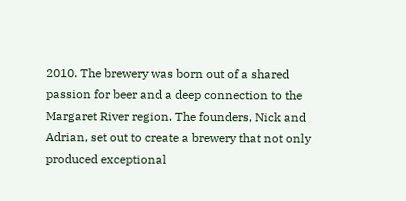2010. The brewery was born out of a shared passion for beer and a deep connection to the Margaret River region. The founders, Nick and Adrian, set out to create a brewery that not only produced exceptional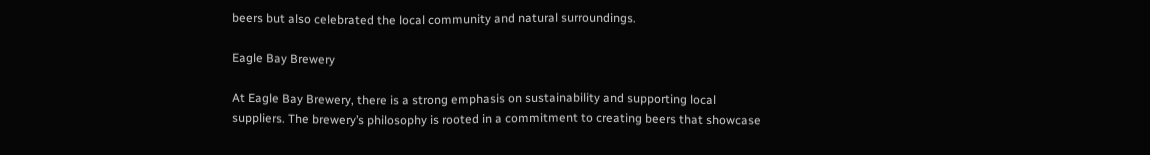beers but also celebrated the local community and natural surroundings.

Eagle Bay Brewery

At Eagle Bay Brewery, there is a strong emphasis on sustainability and supporting local suppliers. The brewery’s philosophy is rooted in a commitment to creating beers that showcase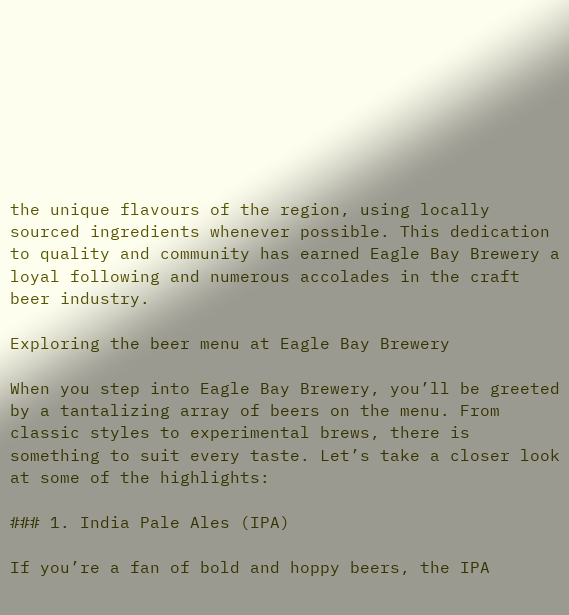the unique flavours of the region, using locally sourced ingredients whenever possible. This dedication to quality and community has earned Eagle Bay Brewery a loyal following and numerous accolades in the craft beer industry.

Exploring the beer menu at Eagle Bay Brewery

When you step into Eagle Bay Brewery, you’ll be greeted by a tantalizing array of beers on the menu. From classic styles to experimental brews, there is something to suit every taste. Let’s take a closer look at some of the highlights:

### 1. India Pale Ales (IPA)

If you’re a fan of bold and hoppy beers, the IPA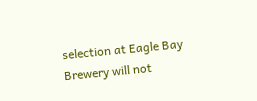selection at Eagle Bay Brewery will not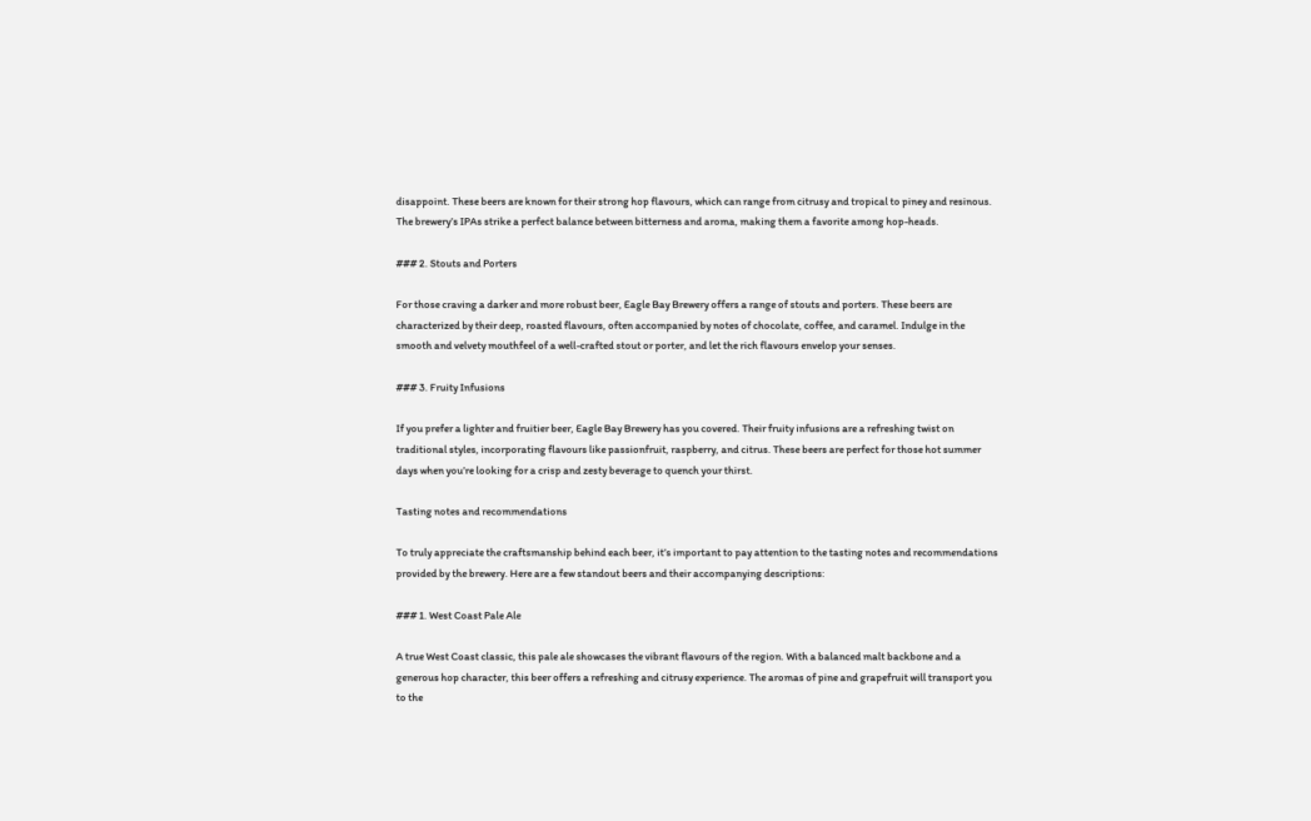disappoint. These beers are known for their strong hop flavours, which can range from citrusy and tropical to piney and resinous. The brewery’s IPAs strike a perfect balance between bitterness and aroma, making them a favorite among hop-heads.

### 2. Stouts and Porters

For those craving a darker and more robust beer, Eagle Bay Brewery offers a range of stouts and porters. These beers are characterized by their deep, roasted flavours, often accompanied by notes of chocolate, coffee, and caramel. Indulge in the smooth and velvety mouthfeel of a well-crafted stout or porter, and let the rich flavours envelop your senses.

### 3. Fruity Infusions

If you prefer a lighter and fruitier beer, Eagle Bay Brewery has you covered. Their fruity infusions are a refreshing twist on traditional styles, incorporating flavours like passionfruit, raspberry, and citrus. These beers are perfect for those hot summer days when you’re looking for a crisp and zesty beverage to quench your thirst.

Tasting notes and recommendations

To truly appreciate the craftsmanship behind each beer, it’s important to pay attention to the tasting notes and recommendations provided by the brewery. Here are a few standout beers and their accompanying descriptions:

### 1. West Coast Pale Ale

A true West Coast classic, this pale ale showcases the vibrant flavours of the region. With a balanced malt backbone and a generous hop character, this beer offers a refreshing and citrusy experience. The aromas of pine and grapefruit will transport you to the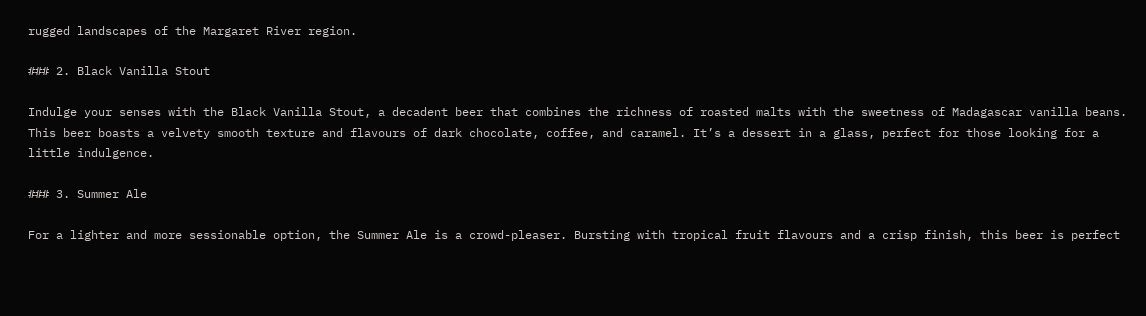rugged landscapes of the Margaret River region.

### 2. Black Vanilla Stout

Indulge your senses with the Black Vanilla Stout, a decadent beer that combines the richness of roasted malts with the sweetness of Madagascar vanilla beans. This beer boasts a velvety smooth texture and flavours of dark chocolate, coffee, and caramel. It’s a dessert in a glass, perfect for those looking for a little indulgence.

### 3. Summer Ale

For a lighter and more sessionable option, the Summer Ale is a crowd-pleaser. Bursting with tropical fruit flavours and a crisp finish, this beer is perfect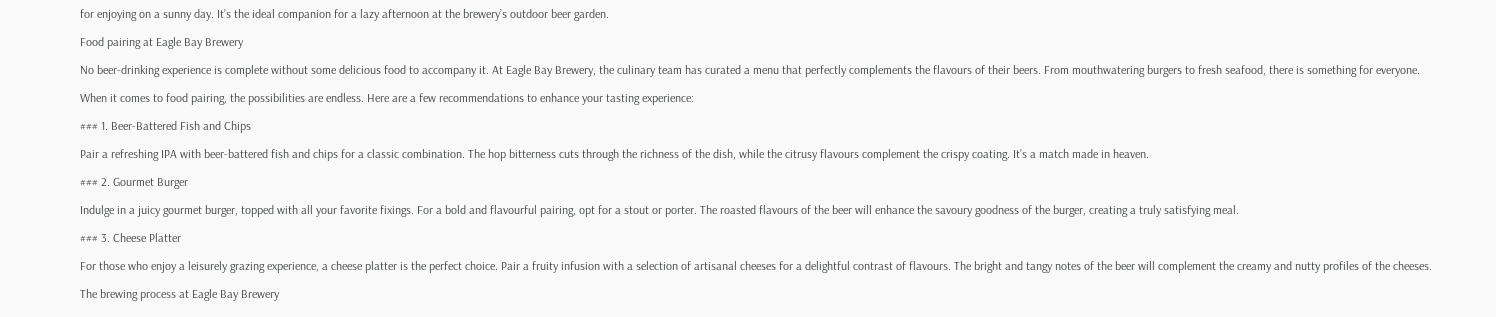for enjoying on a sunny day. It’s the ideal companion for a lazy afternoon at the brewery’s outdoor beer garden.

Food pairing at Eagle Bay Brewery

No beer-drinking experience is complete without some delicious food to accompany it. At Eagle Bay Brewery, the culinary team has curated a menu that perfectly complements the flavours of their beers. From mouthwatering burgers to fresh seafood, there is something for everyone.

When it comes to food pairing, the possibilities are endless. Here are a few recommendations to enhance your tasting experience:

### 1. Beer-Battered Fish and Chips

Pair a refreshing IPA with beer-battered fish and chips for a classic combination. The hop bitterness cuts through the richness of the dish, while the citrusy flavours complement the crispy coating. It’s a match made in heaven.

### 2. Gourmet Burger

Indulge in a juicy gourmet burger, topped with all your favorite fixings. For a bold and flavourful pairing, opt for a stout or porter. The roasted flavours of the beer will enhance the savoury goodness of the burger, creating a truly satisfying meal.

### 3. Cheese Platter

For those who enjoy a leisurely grazing experience, a cheese platter is the perfect choice. Pair a fruity infusion with a selection of artisanal cheeses for a delightful contrast of flavours. The bright and tangy notes of the beer will complement the creamy and nutty profiles of the cheeses.

The brewing process at Eagle Bay Brewery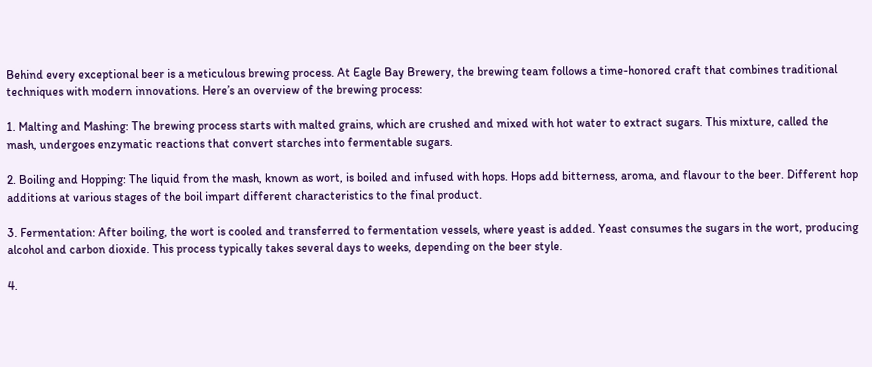Behind every exceptional beer is a meticulous brewing process. At Eagle Bay Brewery, the brewing team follows a time-honored craft that combines traditional techniques with modern innovations. Here’s an overview of the brewing process:

1. Malting and Mashing: The brewing process starts with malted grains, which are crushed and mixed with hot water to extract sugars. This mixture, called the mash, undergoes enzymatic reactions that convert starches into fermentable sugars.

2. Boiling and Hopping: The liquid from the mash, known as wort, is boiled and infused with hops. Hops add bitterness, aroma, and flavour to the beer. Different hop additions at various stages of the boil impart different characteristics to the final product.

3. Fermentation: After boiling, the wort is cooled and transferred to fermentation vessels, where yeast is added. Yeast consumes the sugars in the wort, producing alcohol and carbon dioxide. This process typically takes several days to weeks, depending on the beer style.

4.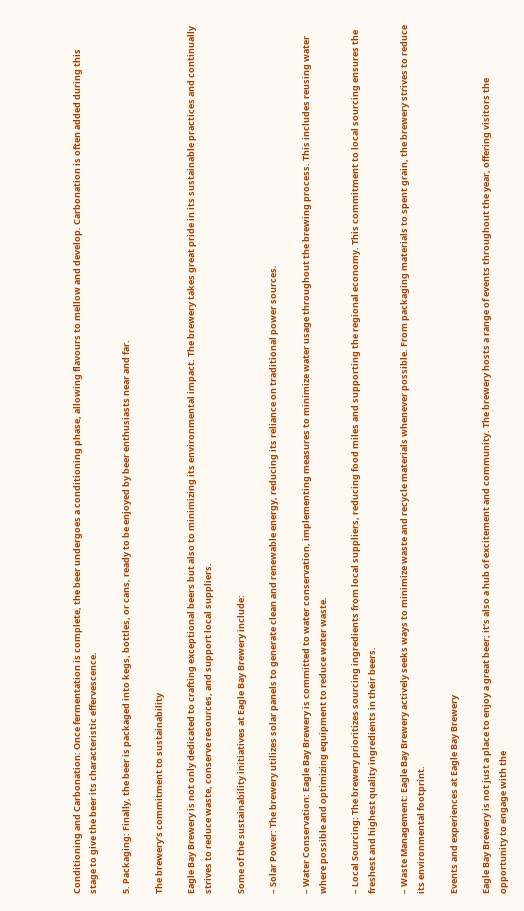Conditioning and Carbonation: Once fermentation is complete, the beer undergoes a conditioning phase, allowing flavours to mellow and develop. Carbonation is often added during this stage to give the beer its characteristic effervescence.

5. Packaging: Finally, the beer is packaged into kegs, bottles, or cans, ready to be enjoyed by beer enthusiasts near and far.

The brewery’s commitment to sustainability

Eagle Bay Brewery is not only dedicated to crafting exceptional beers but also to minimizing its environmental impact. The brewery takes great pride in its sustainable practices and continually strives to reduce waste, conserve resources, and support local suppliers.

Some of the sustainability initiatives at Eagle Bay Brewery include:

– Solar Power: The brewery utilizes solar panels to generate clean and renewable energy, reducing its reliance on traditional power sources.

– Water Conservation: Eagle Bay Brewery is committed to water conservation, implementing measures to minimize water usage throughout the brewing process. This includes reusing water where possible and optimizing equipment to reduce water waste.

– Local Sourcing: The brewery prioritizes sourcing ingredients from local suppliers, reducing food miles and supporting the regional economy. This commitment to local sourcing ensures the freshest and highest quality ingredients in their beers.

– Waste Management: Eagle Bay Brewery actively seeks ways to minimize waste and recycle materials whenever possible. From packaging materials to spent grain, the brewery strives to reduce its environmental footprint.

Events and experiences at Eagle Bay Brewery

Eagle Bay Brewery is not just a place to enjoy a great beer; it’s also a hub of excitement and community. The brewery hosts a range of events throughout the year, offering visitors the opportunity to engage with the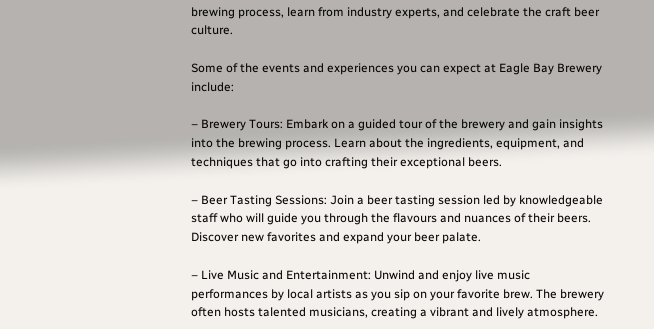brewing process, learn from industry experts, and celebrate the craft beer culture.

Some of the events and experiences you can expect at Eagle Bay Brewery include:

– Brewery Tours: Embark on a guided tour of the brewery and gain insights into the brewing process. Learn about the ingredients, equipment, and techniques that go into crafting their exceptional beers.

– Beer Tasting Sessions: Join a beer tasting session led by knowledgeable staff who will guide you through the flavours and nuances of their beers. Discover new favorites and expand your beer palate.

– Live Music and Entertainment: Unwind and enjoy live music performances by local artists as you sip on your favorite brew. The brewery often hosts talented musicians, creating a vibrant and lively atmosphere.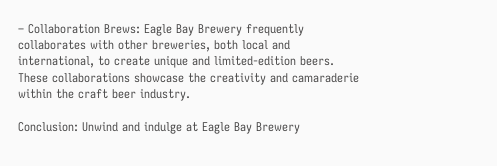– Collaboration Brews: Eagle Bay Brewery frequently collaborates with other breweries, both local and international, to create unique and limited-edition beers. These collaborations showcase the creativity and camaraderie within the craft beer industry.

Conclusion: Unwind and indulge at Eagle Bay Brewery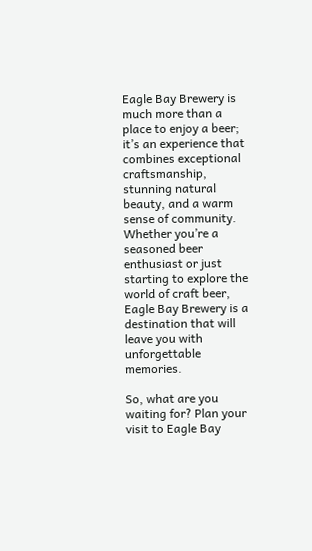Eagle Bay Brewery is much more than a place to enjoy a beer; it’s an experience that combines exceptional craftsmanship, stunning natural beauty, and a warm sense of community. Whether you’re a seasoned beer enthusiast or just starting to explore the world of craft beer, Eagle Bay Brewery is a destination that will leave you with unforgettable memories.

So, what are you waiting for? Plan your visit to Eagle Bay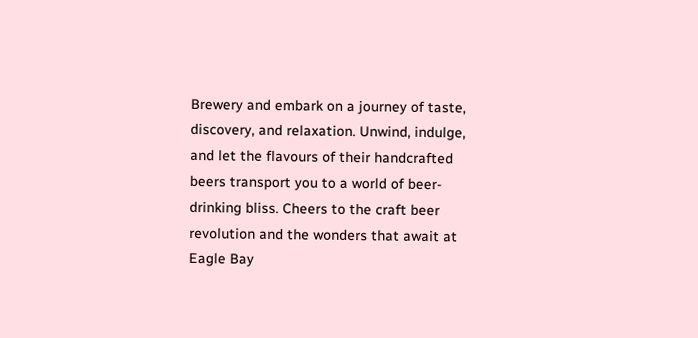Brewery and embark on a journey of taste, discovery, and relaxation. Unwind, indulge, and let the flavours of their handcrafted beers transport you to a world of beer-drinking bliss. Cheers to the craft beer revolution and the wonders that await at Eagle Bay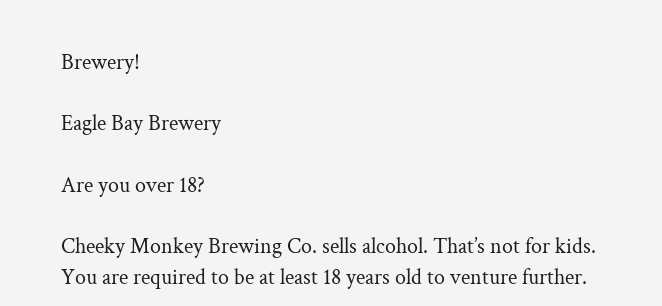Brewery!

Eagle Bay Brewery

Are you over 18?

Cheeky Monkey Brewing Co. sells alcohol. That’s not for kids. You are required to be at least 18 years old to venture further.